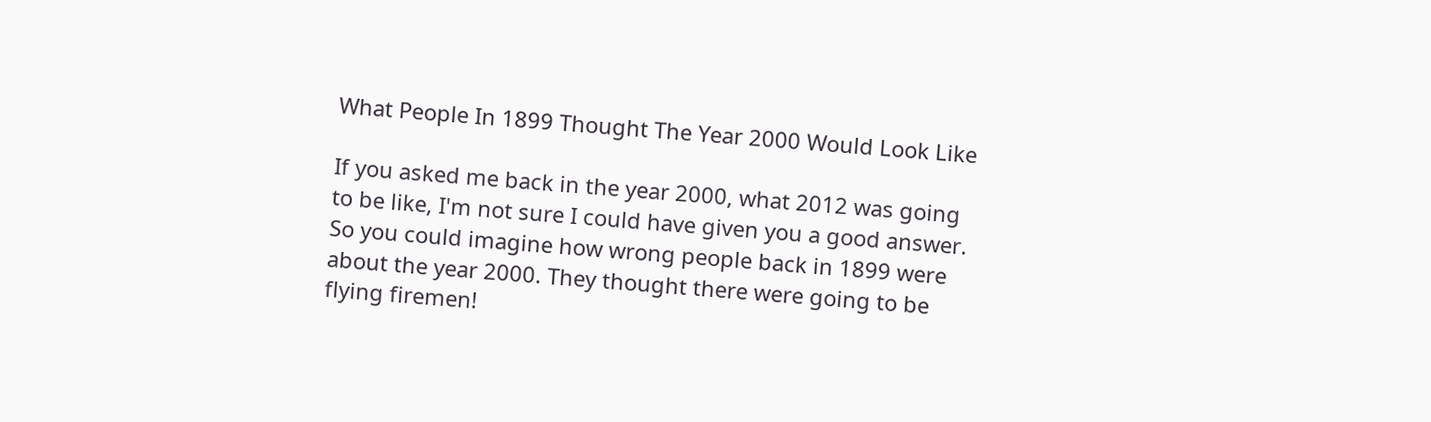What People In 1899 Thought The Year 2000 Would Look Like

If you asked me back in the year 2000, what 2012 was going to be like, I'm not sure I could have given you a good answer. So you could imagine how wrong people back in 1899 were about the year 2000. They thought there were going to be flying firemen!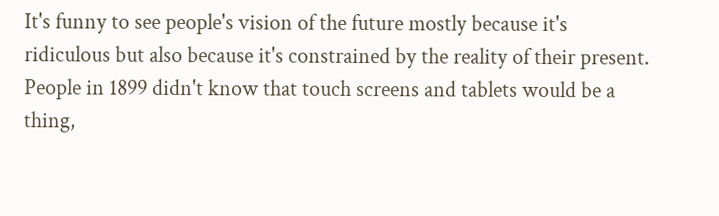It's funny to see people's vision of the future mostly because it's ridiculous but also because it's constrained by the reality of their present. People in 1899 didn't know that touch screens and tablets would be a thing,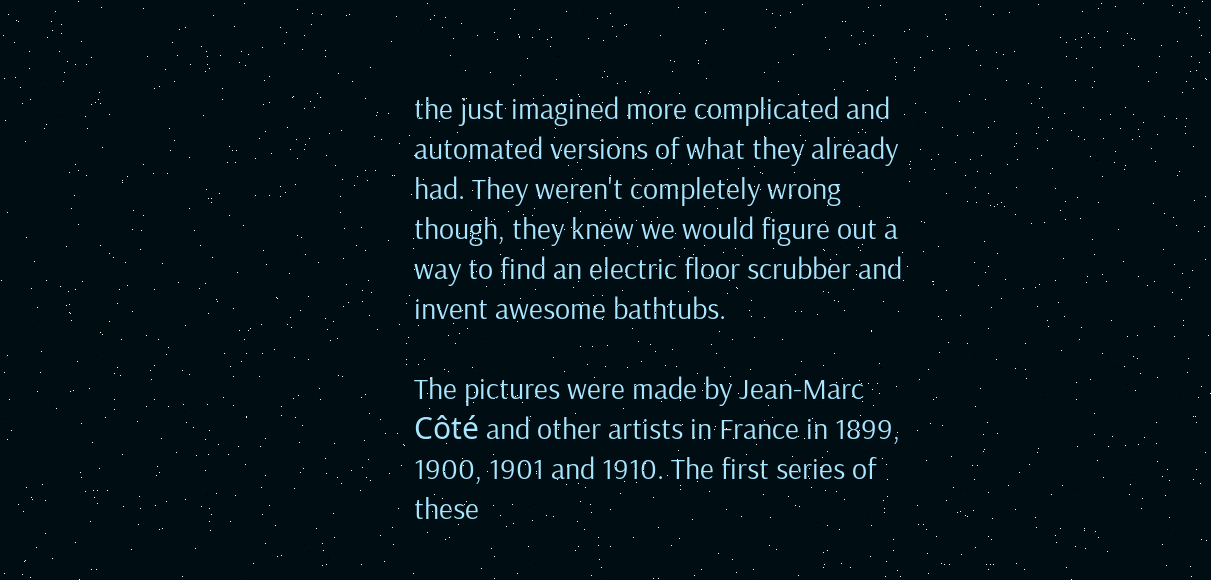the just imagined more complicated and automated versions of what they already had. They weren't completely wrong though, they knew we would figure out a way to find an electric floor scrubber and invent awesome bathtubs.

The pictures were made by Jean-Marc Côté and other artists in France in 1899, 1900, 1901 and 1910. The first series of these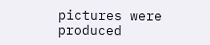pictures were produced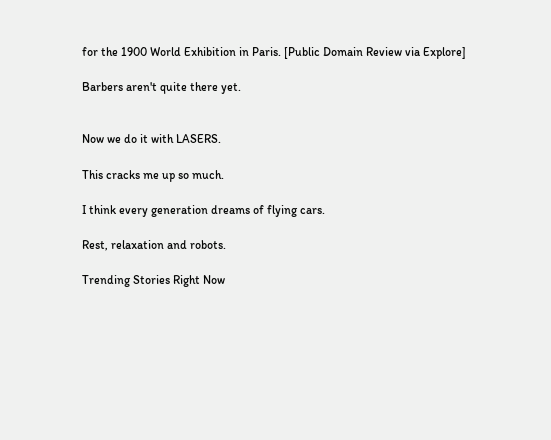for the 1900 World Exhibition in Paris. [Public Domain Review via Explore]

Barbers aren't quite there yet.


Now we do it with LASERS.

This cracks me up so much.

I think every generation dreams of flying cars.

Rest, relaxation and robots.

Trending Stories Right Now